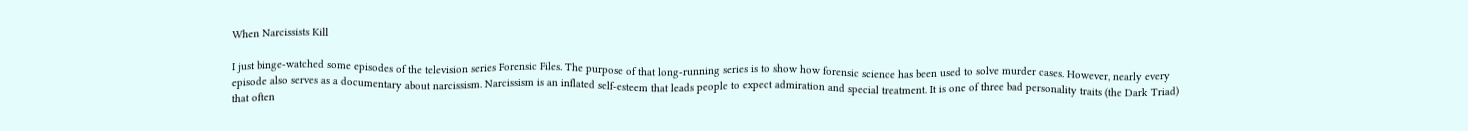When Narcissists Kill

I just binge-watched some episodes of the television series Forensic Files. The purpose of that long-running series is to show how forensic science has been used to solve murder cases. However, nearly every episode also serves as a documentary about narcissism. Narcissism is an inflated self-esteem that leads people to expect admiration and special treatment. It is one of three bad personality traits (the Dark Triad) that often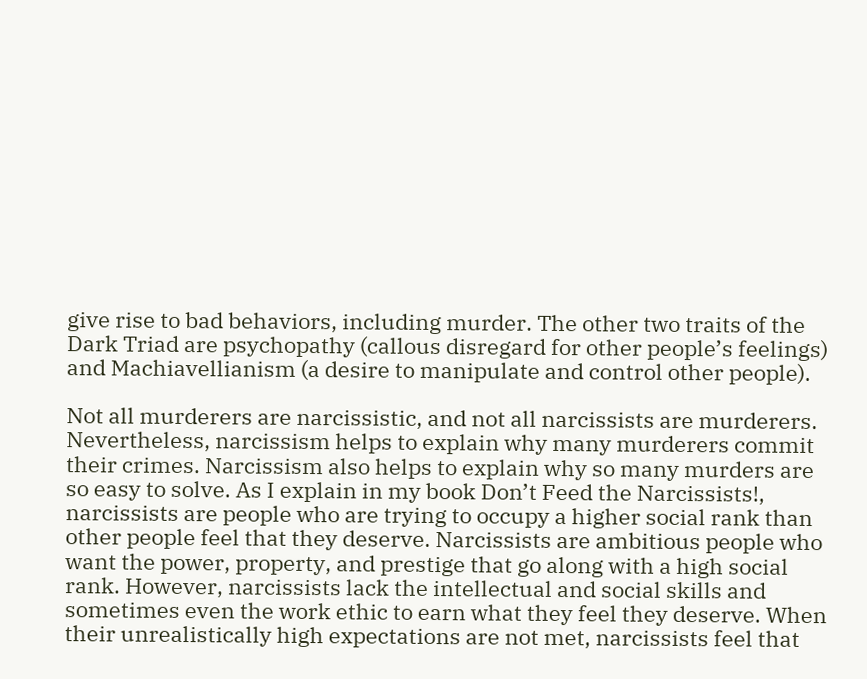give rise to bad behaviors, including murder. The other two traits of the Dark Triad are psychopathy (callous disregard for other people’s feelings) and Machiavellianism (a desire to manipulate and control other people).

Not all murderers are narcissistic, and not all narcissists are murderers. Nevertheless, narcissism helps to explain why many murderers commit their crimes. Narcissism also helps to explain why so many murders are so easy to solve. As I explain in my book Don’t Feed the Narcissists!, narcissists are people who are trying to occupy a higher social rank than other people feel that they deserve. Narcissists are ambitious people who want the power, property, and prestige that go along with a high social rank. However, narcissists lack the intellectual and social skills and sometimes even the work ethic to earn what they feel they deserve. When their unrealistically high expectations are not met, narcissists feel that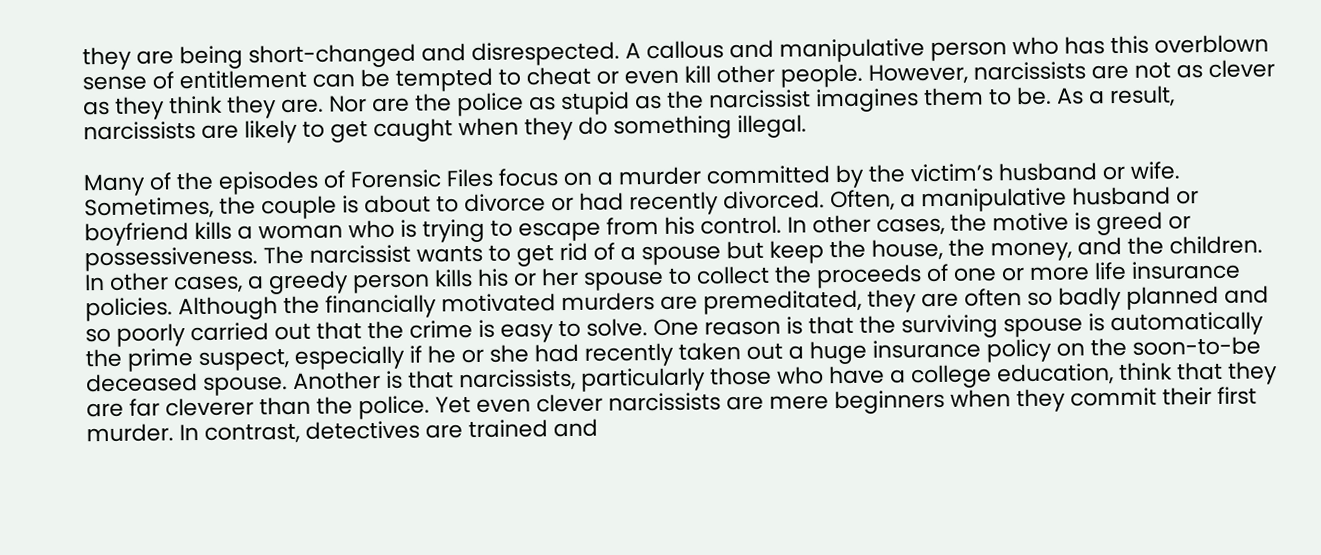they are being short-changed and disrespected. A callous and manipulative person who has this overblown sense of entitlement can be tempted to cheat or even kill other people. However, narcissists are not as clever as they think they are. Nor are the police as stupid as the narcissist imagines them to be. As a result, narcissists are likely to get caught when they do something illegal.

Many of the episodes of Forensic Files focus on a murder committed by the victim’s husband or wife. Sometimes, the couple is about to divorce or had recently divorced. Often, a manipulative husband or boyfriend kills a woman who is trying to escape from his control. In other cases, the motive is greed or possessiveness. The narcissist wants to get rid of a spouse but keep the house, the money, and the children. In other cases, a greedy person kills his or her spouse to collect the proceeds of one or more life insurance policies. Although the financially motivated murders are premeditated, they are often so badly planned and so poorly carried out that the crime is easy to solve. One reason is that the surviving spouse is automatically the prime suspect, especially if he or she had recently taken out a huge insurance policy on the soon-to-be deceased spouse. Another is that narcissists, particularly those who have a college education, think that they are far cleverer than the police. Yet even clever narcissists are mere beginners when they commit their first murder. In contrast, detectives are trained and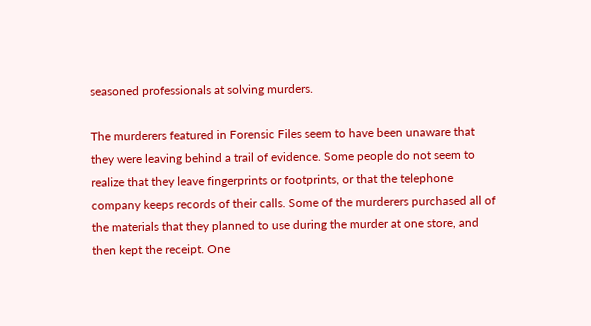seasoned professionals at solving murders.

The murderers featured in Forensic Files seem to have been unaware that they were leaving behind a trail of evidence. Some people do not seem to realize that they leave fingerprints or footprints, or that the telephone company keeps records of their calls. Some of the murderers purchased all of the materials that they planned to use during the murder at one store, and then kept the receipt. One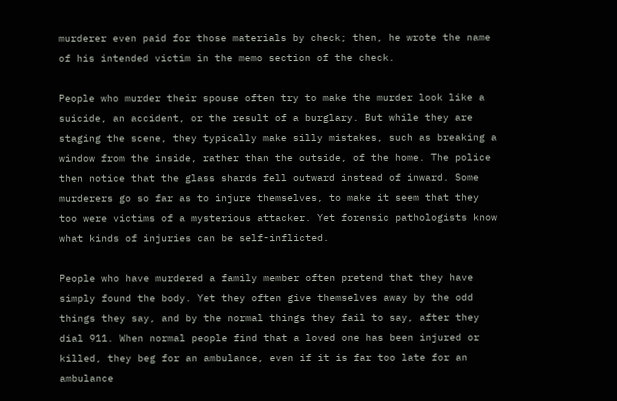murderer even paid for those materials by check; then, he wrote the name of his intended victim in the memo section of the check.

People who murder their spouse often try to make the murder look like a suicide, an accident, or the result of a burglary. But while they are staging the scene, they typically make silly mistakes, such as breaking a window from the inside, rather than the outside, of the home. The police then notice that the glass shards fell outward instead of inward. Some murderers go so far as to injure themselves, to make it seem that they too were victims of a mysterious attacker. Yet forensic pathologists know what kinds of injuries can be self-inflicted.

People who have murdered a family member often pretend that they have simply found the body. Yet they often give themselves away by the odd things they say, and by the normal things they fail to say, after they dial 911. When normal people find that a loved one has been injured or killed, they beg for an ambulance, even if it is far too late for an ambulance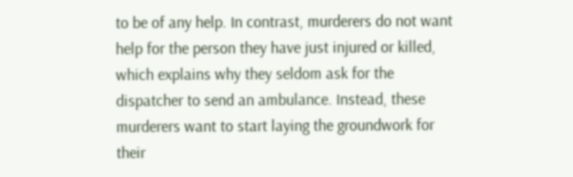to be of any help. In contrast, murderers do not want help for the person they have just injured or killed, which explains why they seldom ask for the dispatcher to send an ambulance. Instead, these murderers want to start laying the groundwork for their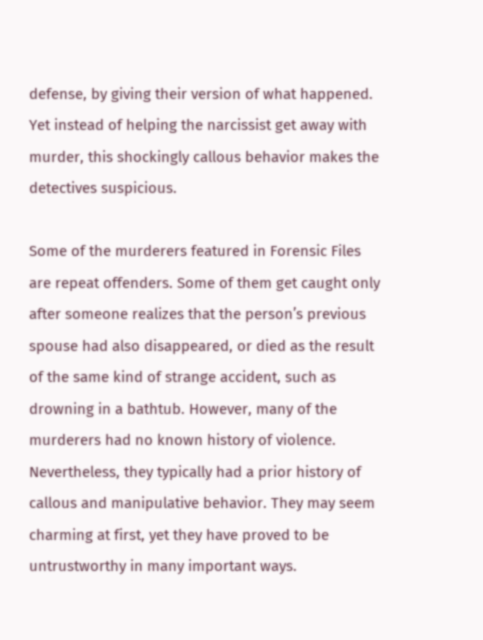defense, by giving their version of what happened. Yet instead of helping the narcissist get away with murder, this shockingly callous behavior makes the detectives suspicious.

Some of the murderers featured in Forensic Files are repeat offenders. Some of them get caught only after someone realizes that the person’s previous spouse had also disappeared, or died as the result of the same kind of strange accident, such as drowning in a bathtub. However, many of the murderers had no known history of violence. Nevertheless, they typically had a prior history of callous and manipulative behavior. They may seem charming at first, yet they have proved to be untrustworthy in many important ways.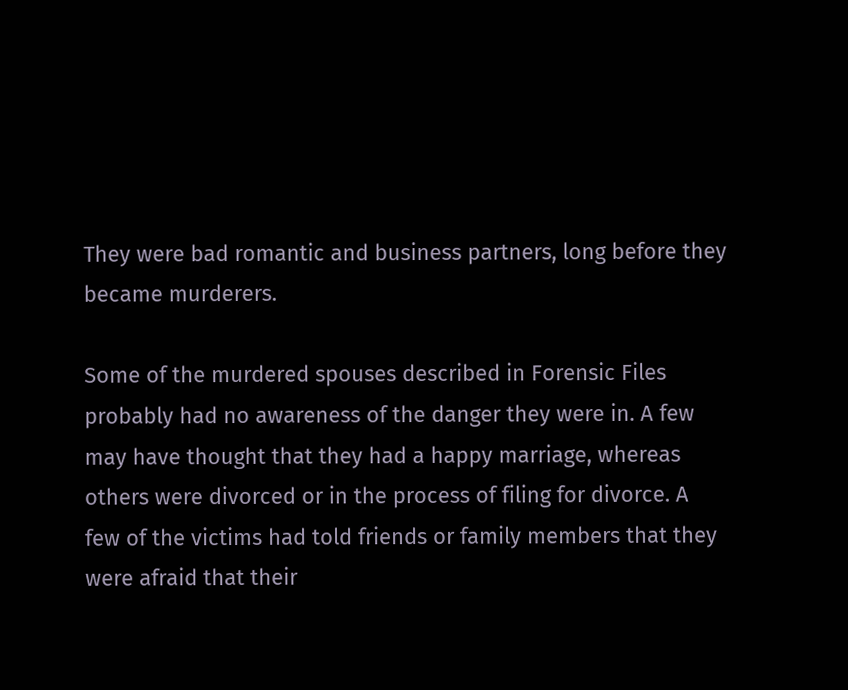They were bad romantic and business partners, long before they became murderers.

Some of the murdered spouses described in Forensic Files probably had no awareness of the danger they were in. A few may have thought that they had a happy marriage, whereas others were divorced or in the process of filing for divorce. A few of the victims had told friends or family members that they were afraid that their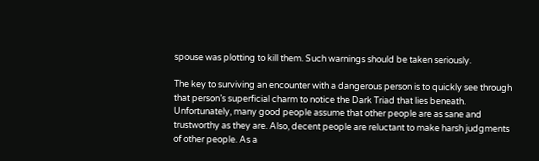spouse was plotting to kill them. Such warnings should be taken seriously.

The key to surviving an encounter with a dangerous person is to quickly see through that person’s superficial charm to notice the Dark Triad that lies beneath. Unfortunately, many good people assume that other people are as sane and trustworthy as they are. Also, decent people are reluctant to make harsh judgments of other people. As a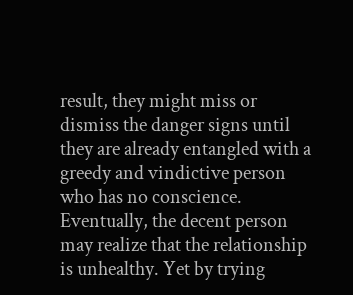result, they might miss or dismiss the danger signs until they are already entangled with a greedy and vindictive person who has no conscience. Eventually, the decent person may realize that the relationship is unhealthy. Yet by trying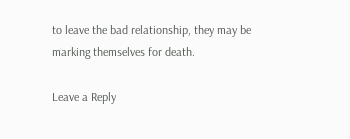to leave the bad relationship, they may be marking themselves for death.

Leave a Reply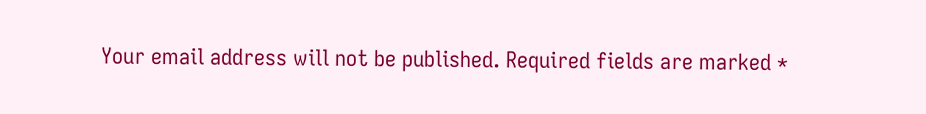Your email address will not be published. Required fields are marked *